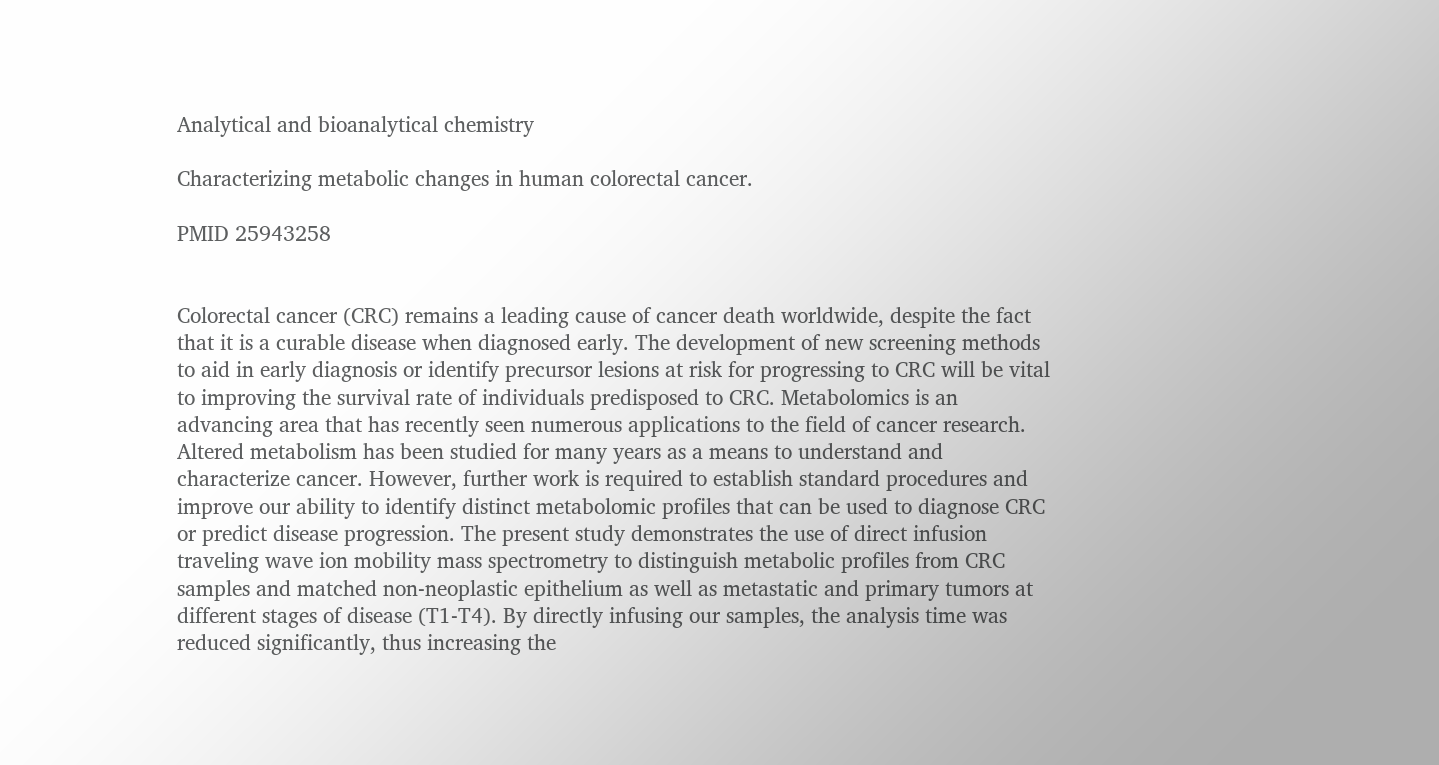Analytical and bioanalytical chemistry

Characterizing metabolic changes in human colorectal cancer.

PMID 25943258


Colorectal cancer (CRC) remains a leading cause of cancer death worldwide, despite the fact that it is a curable disease when diagnosed early. The development of new screening methods to aid in early diagnosis or identify precursor lesions at risk for progressing to CRC will be vital to improving the survival rate of individuals predisposed to CRC. Metabolomics is an advancing area that has recently seen numerous applications to the field of cancer research. Altered metabolism has been studied for many years as a means to understand and characterize cancer. However, further work is required to establish standard procedures and improve our ability to identify distinct metabolomic profiles that can be used to diagnose CRC or predict disease progression. The present study demonstrates the use of direct infusion traveling wave ion mobility mass spectrometry to distinguish metabolic profiles from CRC samples and matched non-neoplastic epithelium as well as metastatic and primary tumors at different stages of disease (T1-T4). By directly infusing our samples, the analysis time was reduced significantly, thus increasing the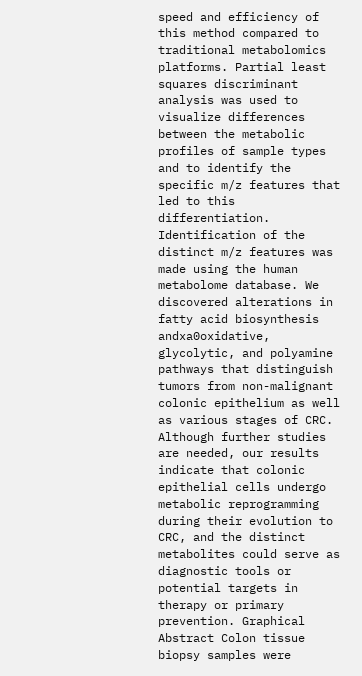speed and efficiency of this method compared to traditional metabolomics platforms. Partial least squares discriminant analysis was used to visualize differences between the metabolic profiles of sample types and to identify the specific m/z features that led to this differentiation. Identification of the distinct m/z features was made using the human metabolome database. We discovered alterations in fatty acid biosynthesis andxa0oxidative, glycolytic, and polyamine pathways that distinguish tumors from non-malignant colonic epithelium as well as various stages of CRC. Although further studies are needed, our results indicate that colonic epithelial cells undergo metabolic reprogramming during their evolution to CRC, and the distinct metabolites could serve as diagnostic tools or potential targets in therapy or primary prevention. Graphical Abstract Colon tissue biopsy samples were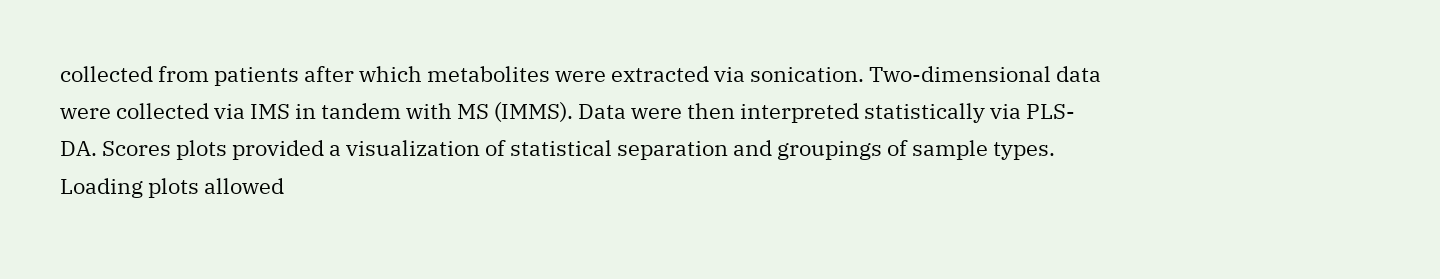collected from patients after which metabolites were extracted via sonication. Two-dimensional data were collected via IMS in tandem with MS (IMMS). Data were then interpreted statistically via PLS-DA. Scores plots provided a visualization of statistical separation and groupings of sample types. Loading plots allowed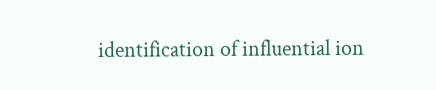identification of influential ion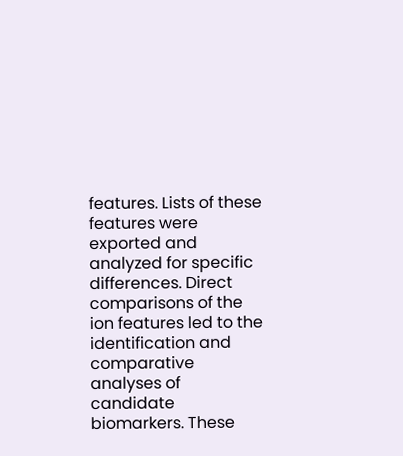features. Lists of these features were exported and analyzed for specific differences. Direct comparisons of the ion features led to the identification and comparative analyses of candidate biomarkers. These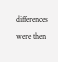differences were then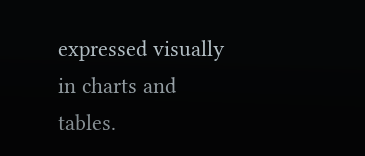expressed visually in charts and tables.